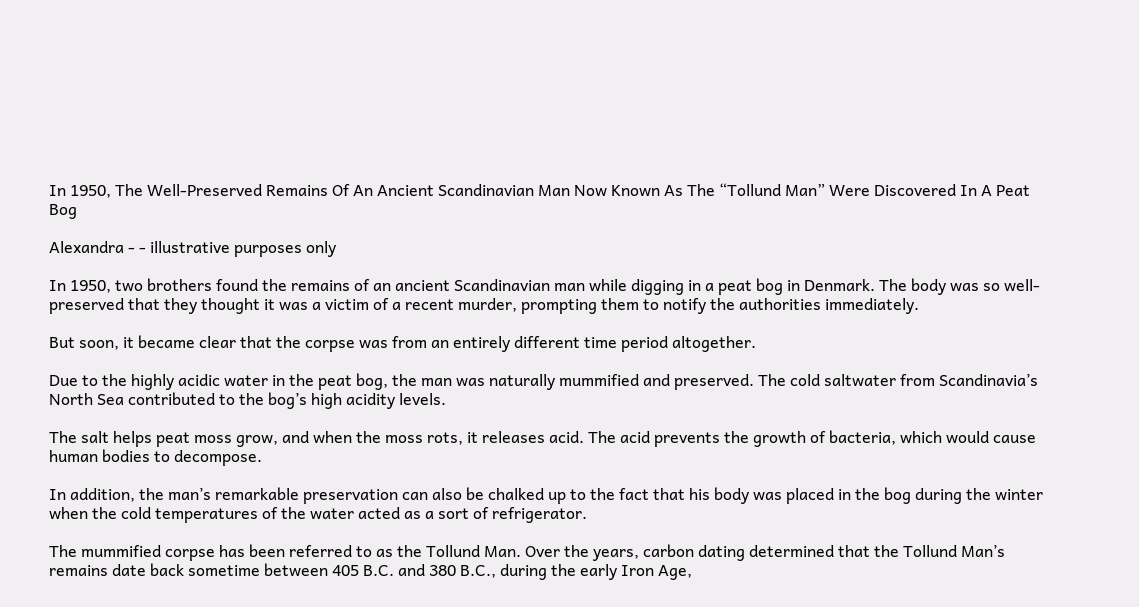In 1950, The Well-Preserved Remains Of An Ancient Scandinavian Man Now Known As The “Tollund Man” Were Discovered In A Peat Bog

Alexandra - - illustrative purposes only

In 1950, two brothers found the remains of an ancient Scandinavian man while digging in a peat bog in Denmark. The body was so well-preserved that they thought it was a victim of a recent murder, prompting them to notify the authorities immediately.

But soon, it became clear that the corpse was from an entirely different time period altogether.

Due to the highly acidic water in the peat bog, the man was naturally mummified and preserved. The cold saltwater from Scandinavia’s North Sea contributed to the bog’s high acidity levels.

The salt helps peat moss grow, and when the moss rots, it releases acid. The acid prevents the growth of bacteria, which would cause human bodies to decompose.

In addition, the man’s remarkable preservation can also be chalked up to the fact that his body was placed in the bog during the winter when the cold temperatures of the water acted as a sort of refrigerator.

The mummified corpse has been referred to as the Tollund Man. Over the years, carbon dating determined that the Tollund Man’s remains date back sometime between 405 B.C. and 380 B.C., during the early Iron Age,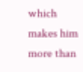which makes him more than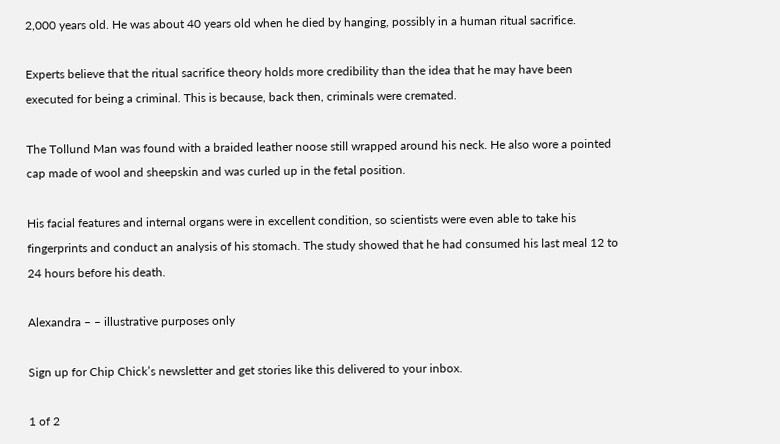2,000 years old. He was about 40 years old when he died by hanging, possibly in a human ritual sacrifice.

Experts believe that the ritual sacrifice theory holds more credibility than the idea that he may have been executed for being a criminal. This is because, back then, criminals were cremated.

The Tollund Man was found with a braided leather noose still wrapped around his neck. He also wore a pointed cap made of wool and sheepskin and was curled up in the fetal position.

His facial features and internal organs were in excellent condition, so scientists were even able to take his fingerprints and conduct an analysis of his stomach. The study showed that he had consumed his last meal 12 to 24 hours before his death.

Alexandra – – illustrative purposes only

Sign up for Chip Chick’s newsletter and get stories like this delivered to your inbox.

1 of 2